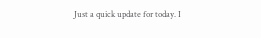Just a quick update for today. I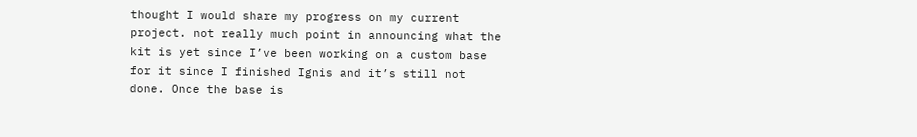thought I would share my progress on my current project. not really much point in announcing what the kit is yet since I’ve been working on a custom base for it since I finished Ignis and it’s still not done. Once the base is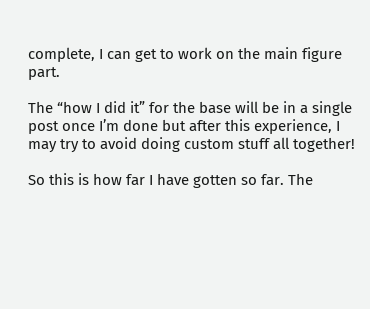complete, I can get to work on the main figure part.

The “how I did it” for the base will be in a single post once I’m done but after this experience, I may try to avoid doing custom stuff all together!

So this is how far I have gotten so far. The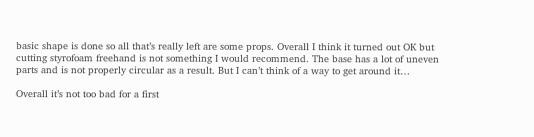basic shape is done so all that’s really left are some props. Overall I think it turned out OK but cutting styrofoam freehand is not something I would recommend. The base has a lot of uneven parts and is not properly circular as a result. But I can’t think of a way to get around it…

Overall it’s not too bad for a first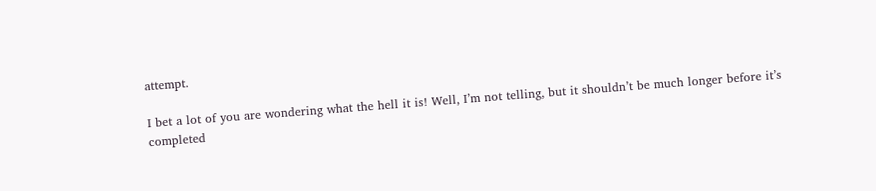attempt.

I bet a lot of you are wondering what the hell it is! Well, I’m not telling, but it shouldn’t be much longer before it’s completed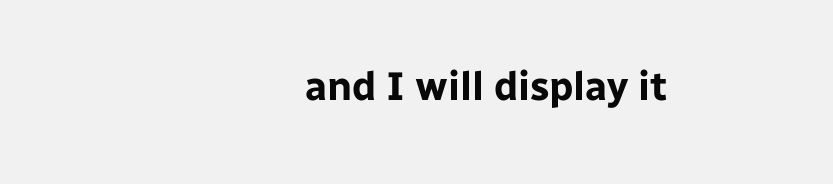and I will display it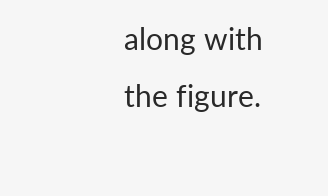along with the figure.